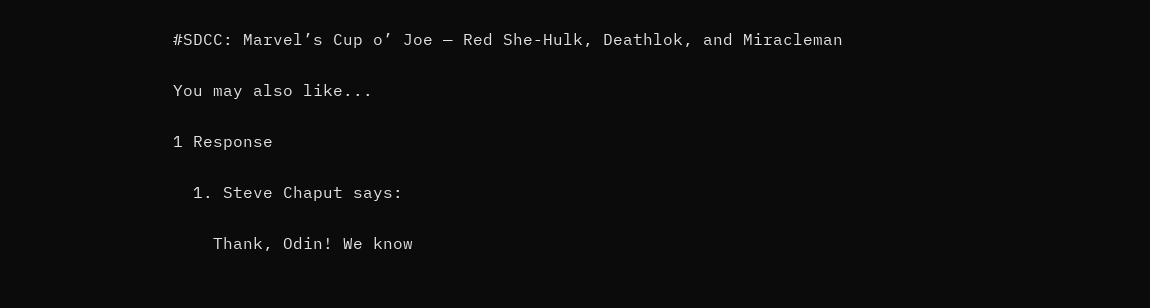#SDCC: Marvel’s Cup o’ Joe — Red She-Hulk, Deathlok, and Miracleman

You may also like...

1 Response

  1. Steve Chaput says:

    Thank, Odin! We know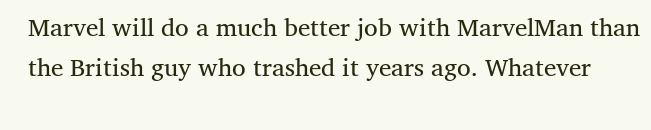Marvel will do a much better job with MarvelMan than the British guy who trashed it years ago. Whatever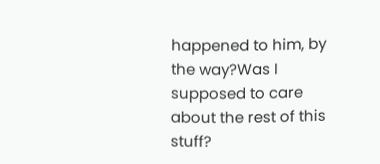happened to him, by the way?Was I supposed to care about the rest of this stuff?